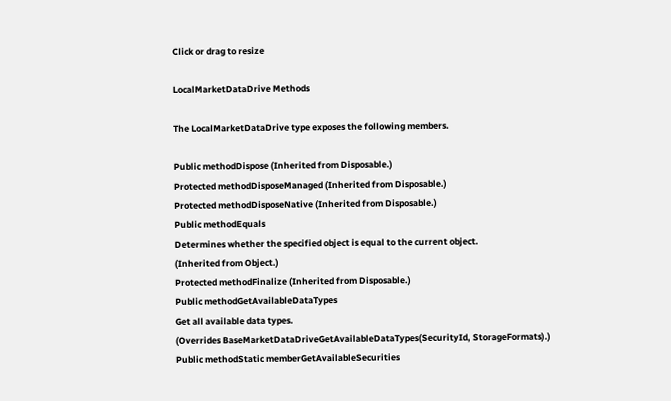Click or drag to resize

LocalMarketDataDrive Methods

The LocalMarketDataDrive type exposes the following members.

Public methodDispose (Inherited from Disposable.)
Protected methodDisposeManaged (Inherited from Disposable.)
Protected methodDisposeNative (Inherited from Disposable.)
Public methodEquals
Determines whether the specified object is equal to the current object.
(Inherited from Object.)
Protected methodFinalize (Inherited from Disposable.)
Public methodGetAvailableDataTypes
Get all available data types.
(Overrides BaseMarketDataDriveGetAvailableDataTypes(SecurityId, StorageFormats).)
Public methodStatic memberGetAvailableSecurities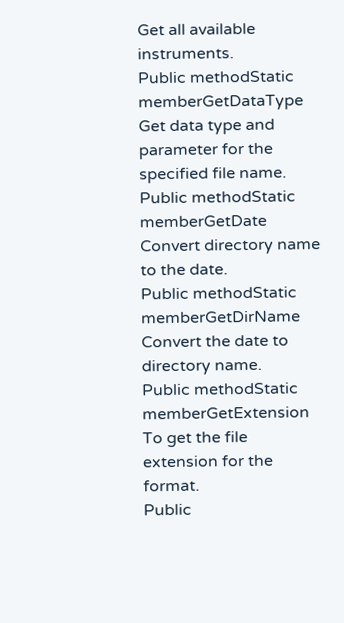Get all available instruments.
Public methodStatic memberGetDataType
Get data type and parameter for the specified file name.
Public methodStatic memberGetDate
Convert directory name to the date.
Public methodStatic memberGetDirName
Convert the date to directory name.
Public methodStatic memberGetExtension
To get the file extension for the format.
Public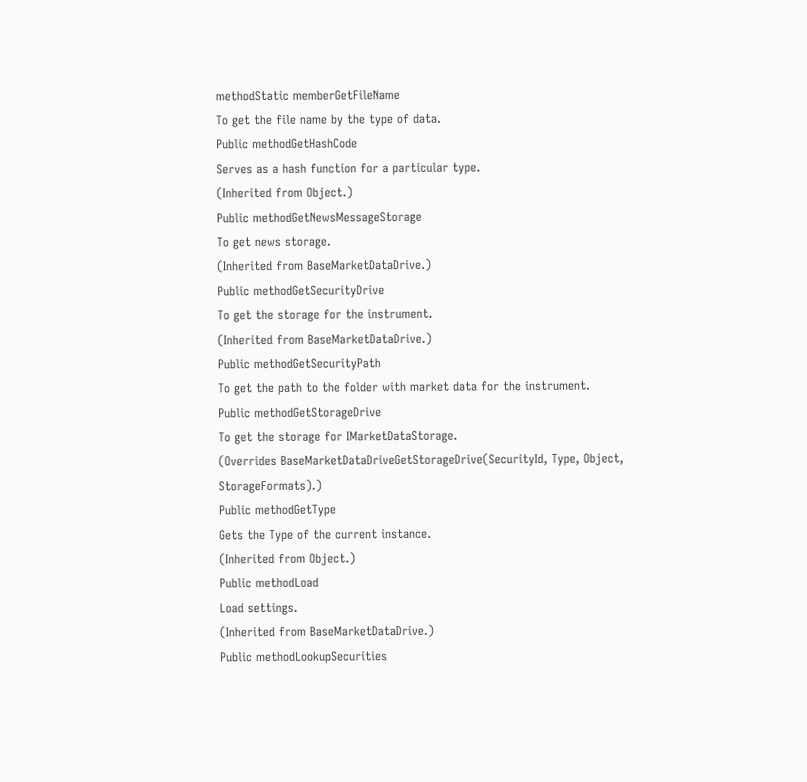methodStatic memberGetFileName
To get the file name by the type of data.
Public methodGetHashCode
Serves as a hash function for a particular type.
(Inherited from Object.)
Public methodGetNewsMessageStorage
To get news storage.
(Inherited from BaseMarketDataDrive.)
Public methodGetSecurityDrive
To get the storage for the instrument.
(Inherited from BaseMarketDataDrive.)
Public methodGetSecurityPath
To get the path to the folder with market data for the instrument.
Public methodGetStorageDrive
To get the storage for IMarketDataStorage.
(Overrides BaseMarketDataDriveGetStorageDrive(SecurityId, Type, Object, StorageFormats).)
Public methodGetType
Gets the Type of the current instance.
(Inherited from Object.)
Public methodLoad
Load settings.
(Inherited from BaseMarketDataDrive.)
Public methodLookupSecurities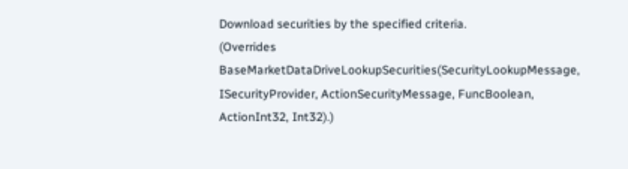Download securities by the specified criteria.
(Overrides BaseMarketDataDriveLookupSecurities(SecurityLookupMessage, ISecurityProvider, ActionSecurityMessage, FuncBoolean, ActionInt32, Int32).)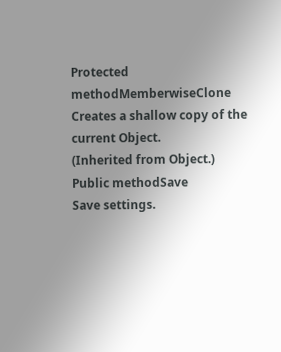Protected methodMemberwiseClone
Creates a shallow copy of the current Object.
(Inherited from Object.)
Public methodSave
Save settings.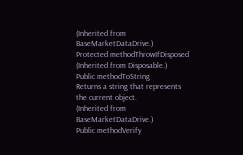(Inherited from BaseMarketDataDrive.)
Protected methodThrowIfDisposed (Inherited from Disposable.)
Public methodToString
Returns a string that represents the current object.
(Inherited from BaseMarketDataDrive.)
Public methodVerify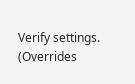Verify settings.
(Overrides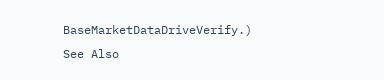BaseMarketDataDriveVerify.)
See Also